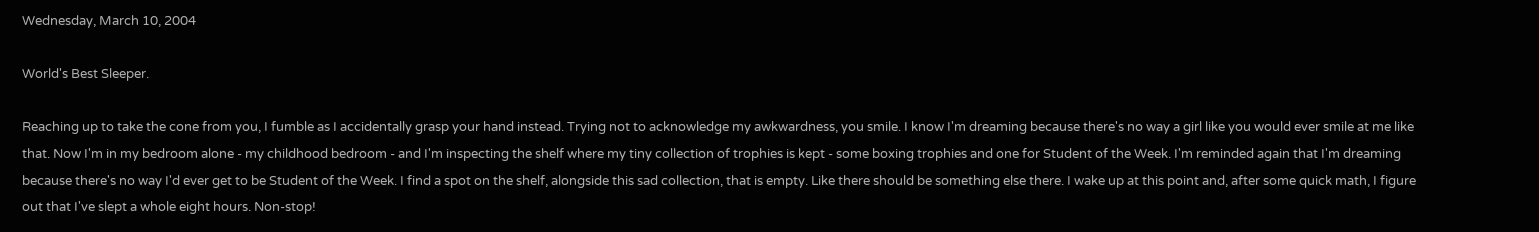Wednesday, March 10, 2004

World's Best Sleeper.

Reaching up to take the cone from you, I fumble as I accidentally grasp your hand instead. Trying not to acknowledge my awkwardness, you smile. I know I'm dreaming because there's no way a girl like you would ever smile at me like that. Now I'm in my bedroom alone - my childhood bedroom - and I'm inspecting the shelf where my tiny collection of trophies is kept - some boxing trophies and one for Student of the Week. I'm reminded again that I'm dreaming because there's no way I'd ever get to be Student of the Week. I find a spot on the shelf, alongside this sad collection, that is empty. Like there should be something else there. I wake up at this point and, after some quick math, I figure out that I've slept a whole eight hours. Non-stop!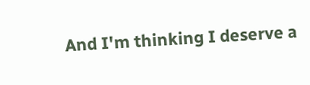And I'm thinking I deserve a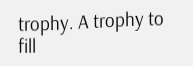trophy. A trophy to fill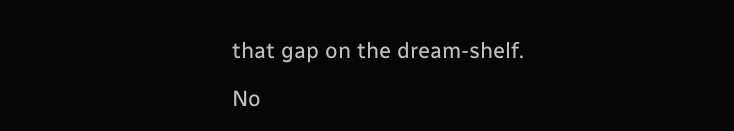that gap on the dream-shelf.

No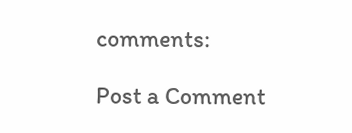comments:

Post a Comment